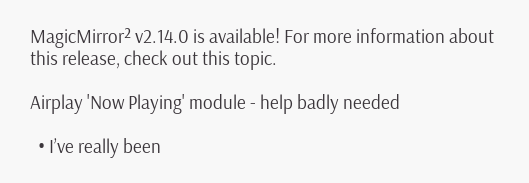MagicMirror² v2.14.0 is available! For more information about this release, check out this topic.

Airplay 'Now Playing' module - help badly needed

  • I’ve really been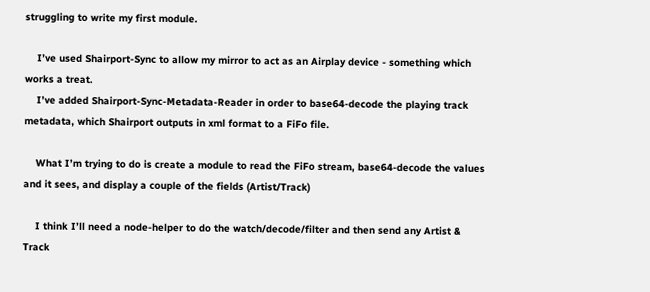struggling to write my first module.

    I’ve used Shairport-Sync to allow my mirror to act as an Airplay device - something which works a treat.
    I’ve added Shairport-Sync-Metadata-Reader in order to base64-decode the playing track metadata, which Shairport outputs in xml format to a FiFo file.

    What I’m trying to do is create a module to read the FiFo stream, base64-decode the values and it sees, and display a couple of the fields (Artist/Track)

    I think I’ll need a node-helper to do the watch/decode/filter and then send any Artist & Track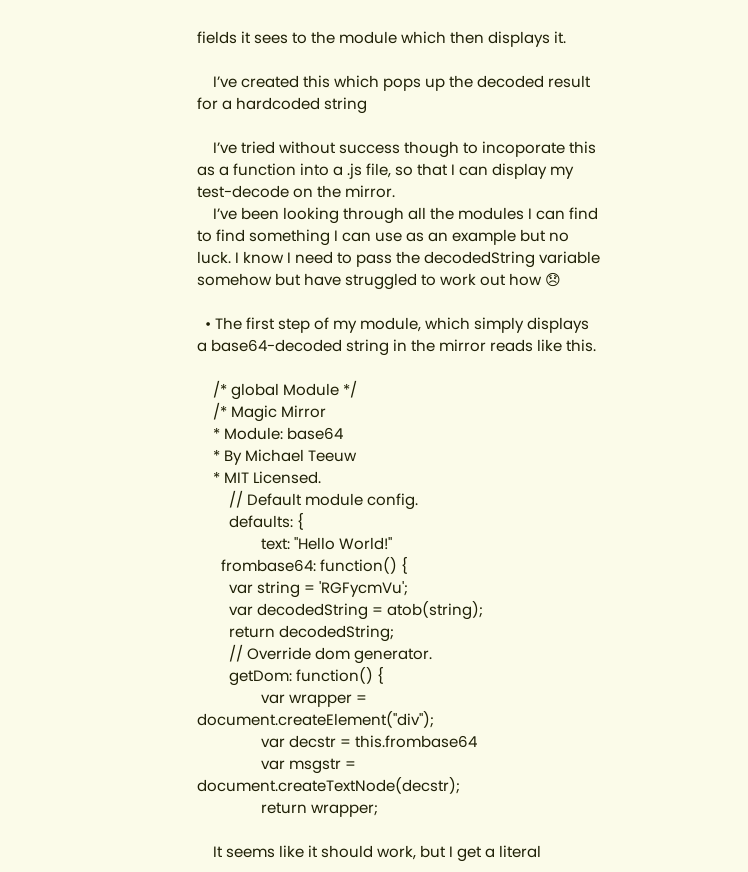fields it sees to the module which then displays it.

    I’ve created this which pops up the decoded result for a hardcoded string

    I’ve tried without success though to incoporate this as a function into a .js file, so that I can display my test-decode on the mirror.
    I’ve been looking through all the modules I can find to find something I can use as an example but no luck. I know I need to pass the decodedString variable somehow but have struggled to work out how 😞

  • The first step of my module, which simply displays a base64-decoded string in the mirror reads like this.

    /* global Module */
    /* Magic Mirror
    * Module: base64
    * By Michael Teeuw
    * MIT Licensed.
        // Default module config.
        defaults: {
                text: "Hello World!"
      frombase64: function() {
        var string = 'RGFycmVu';
        var decodedString = atob(string);
        return decodedString;
        // Override dom generator.
        getDom: function() {
                var wrapper = document.createElement("div");
                var decstr = this.frombase64
                var msgstr = document.createTextNode(decstr);
                return wrapper;

    It seems like it should work, but I get a literal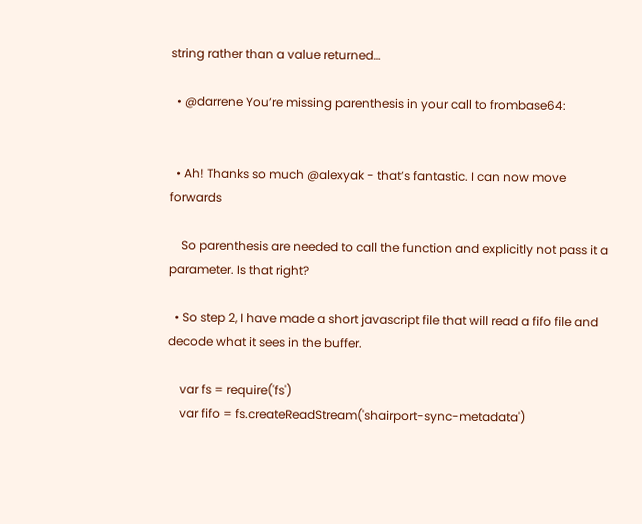string rather than a value returned…

  • @darrene You’re missing parenthesis in your call to frombase64:


  • Ah! Thanks so much @alexyak - that’s fantastic. I can now move forwards

    So parenthesis are needed to call the function and explicitly not pass it a parameter. Is that right?

  • So step 2, I have made a short javascript file that will read a fifo file and decode what it sees in the buffer.

    var fs = require('fs')
    var fifo = fs.createReadStream('shairport-sync-metadata')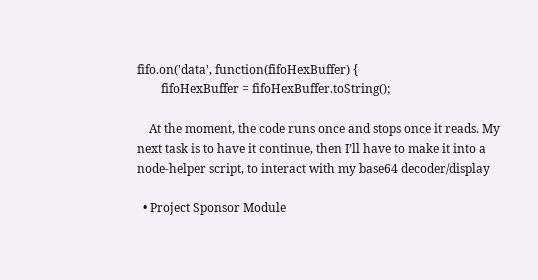fifo.on('data', function(fifoHexBuffer) {
        fifoHexBuffer = fifoHexBuffer.toString();

    At the moment, the code runs once and stops once it reads. My next task is to have it continue, then I’ll have to make it into a node-helper script, to interact with my base64 decoder/display

  • Project Sponsor Module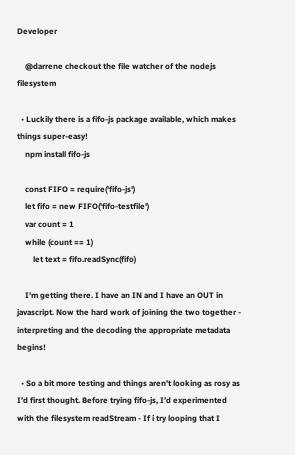Developer

    @darrene checkout the file watcher of the nodejs filesystem

  • Luckily there is a fifo-js package available, which makes things super-easy!
    npm install fifo-js

    const FIFO = require('fifo-js')
    let fifo = new FIFO('fifo-testfile')
    var count = 1
    while (count == 1)
        let text = fifo.readSync(fifo)

    I’m getting there. I have an IN and I have an OUT in javascript. Now the hard work of joining the two together - interpreting and the decoding the appropriate metadata begins!

  • So a bit more testing and things aren’t looking as rosy as I’d first thought. Before trying fifo-js, I’d experimented with the filesystem readStream - If i try looping that I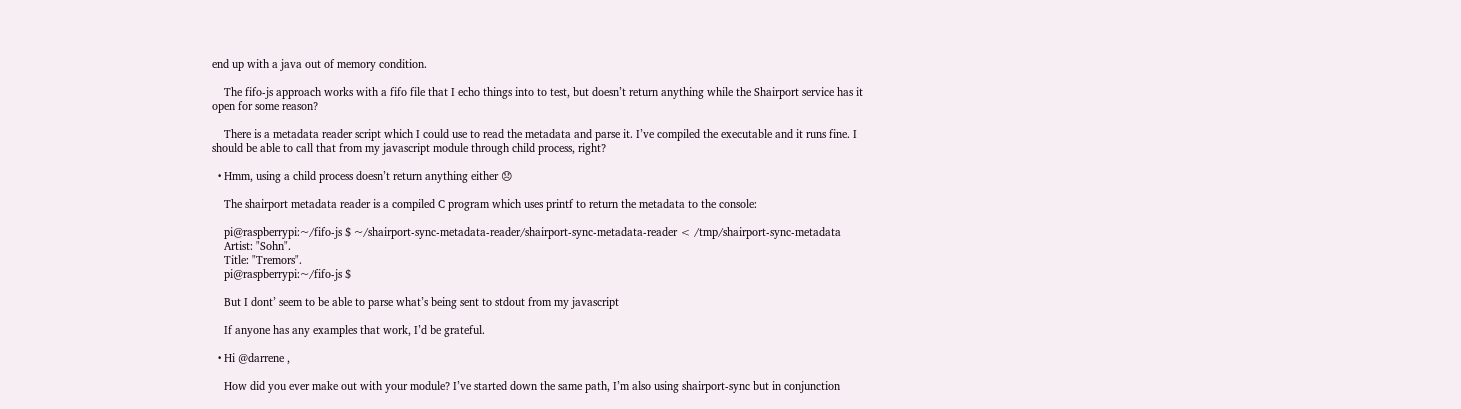end up with a java out of memory condition.

    The fifo-js approach works with a fifo file that I echo things into to test, but doesn’t return anything while the Shairport service has it open for some reason?

    There is a metadata reader script which I could use to read the metadata and parse it. I’ve compiled the executable and it runs fine. I should be able to call that from my javascript module through child process, right?

  • Hmm, using a child process doesn’t return anything either 😞

    The shairport metadata reader is a compiled C program which uses printf to return the metadata to the console:

    pi@raspberrypi:~/fifo-js $ ~/shairport-sync-metadata-reader/shairport-sync-metadata-reader < /tmp/shairport-sync-metadata
    Artist: "Sohn".
    Title: "Tremors".
    pi@raspberrypi:~/fifo-js $

    But I dont’ seem to be able to parse what’s being sent to stdout from my javascript

    If anyone has any examples that work, I’d be grateful.

  • Hi @darrene ,

    How did you ever make out with your module? I’ve started down the same path, I’m also using shairport-sync but in conjunction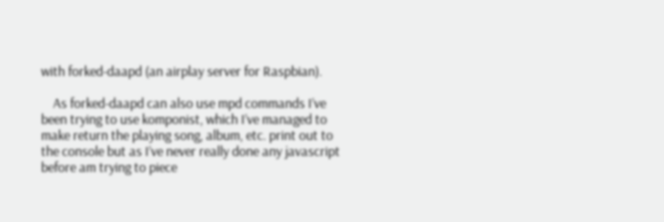with forked-daapd (an airplay server for Raspbian).

    As forked-daapd can also use mpd commands I’ve been trying to use komponist, which I’ve managed to make return the playing song, album, etc. print out to the console but as I’ve never really done any javascript before am trying to piece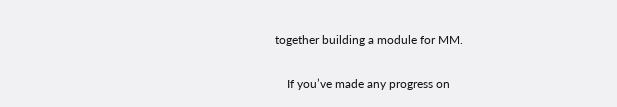together building a module for MM.

    If you’ve made any progress on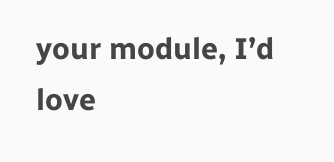your module, I’d love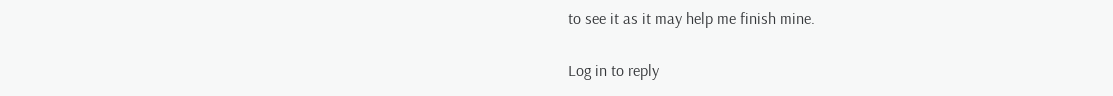to see it as it may help me finish mine.

Log in to reply